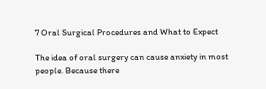7 Oral Surgical Procedures and What to Expect

The idea of oral surgery can cause anxiety in most people. Because there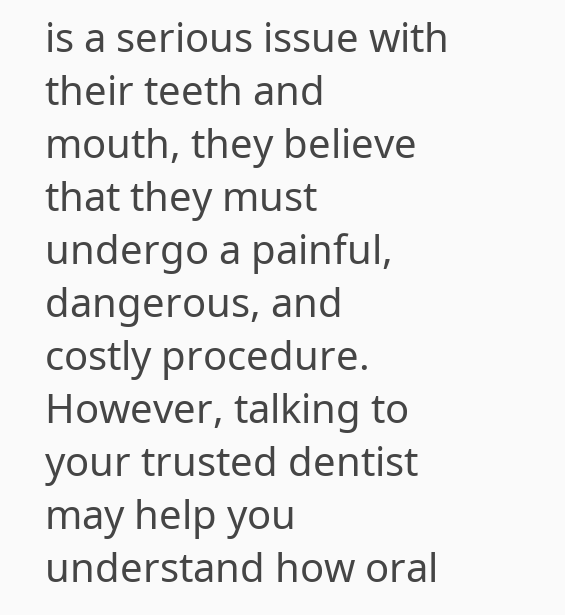is a serious issue with their teeth and mouth, they believe that they must undergo a painful, dangerous, and costly procedure. However, talking to your trusted dentist may help you understand how oral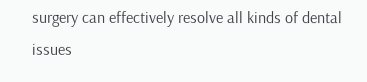surgery can effectively resolve all kinds of dental issues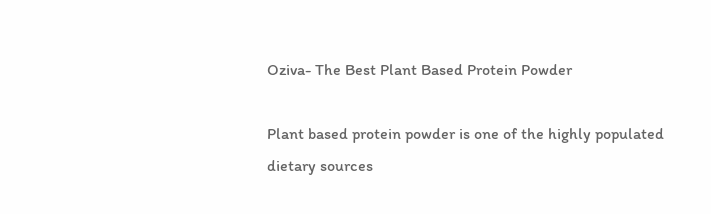Oziva- The Best Plant Based Protein Powder

Plant based protein powder is one of the highly populated dietary sources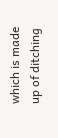which is made up of ditching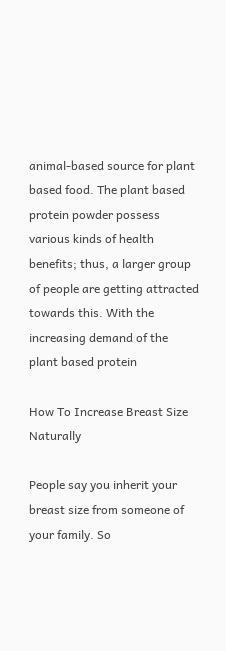animal-based source for plant based food. The plant based protein powder possess various kinds of health benefits; thus, a larger group of people are getting attracted towards this. With the increasing demand of the plant based protein

How To Increase Breast Size Naturally

People say you inherit your breast size from someone of your family. So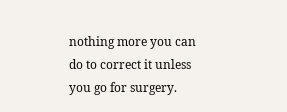nothing more you can do to correct it unless you go for surgery.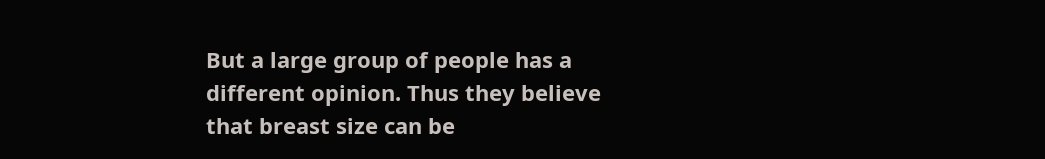But a large group of people has a different opinion. Thus they believe that breast size can be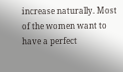increase naturally. Most of the women want to have a perfect